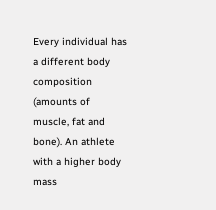Every individual has a different body composition (amounts of muscle, fat and bone). An athlete with a higher body mass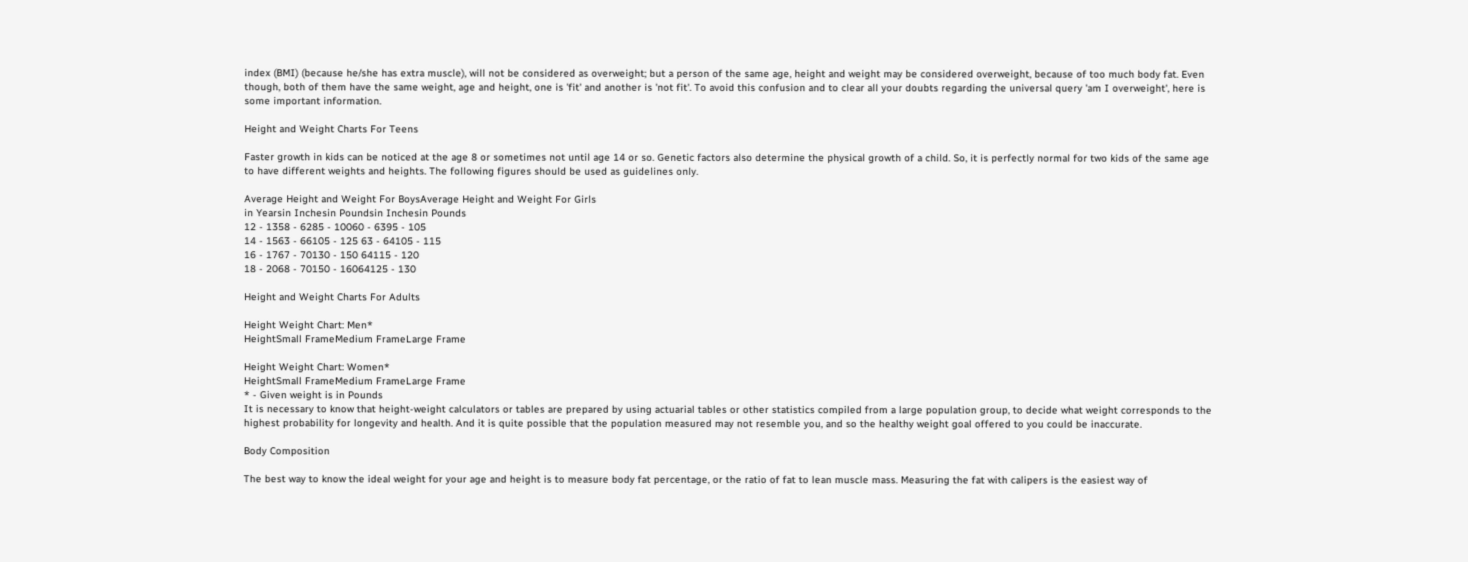index (BMI) (because he/she has extra muscle), will not be considered as overweight; but a person of the same age, height and weight may be considered overweight, because of too much body fat. Even though, both of them have the same weight, age and height, one is 'fit' and another is 'not fit'. To avoid this confusion and to clear all your doubts regarding the universal query 'am I overweight', here is some important information.

Height and Weight Charts For Teens

Faster growth in kids can be noticed at the age 8 or sometimes not until age 14 or so. Genetic factors also determine the physical growth of a child. So, it is perfectly normal for two kids of the same age to have different weights and heights. The following figures should be used as guidelines only.

Average Height and Weight For BoysAverage Height and Weight For Girls
in Yearsin Inchesin Poundsin Inchesin Pounds
12 - 1358 - 6285 - 10060 - 6395 - 105
14 - 1563 - 66105 - 125 63 - 64105 - 115
16 - 1767 - 70130 - 150 64115 - 120
18 - 2068 - 70150 - 16064125 - 130

Height and Weight Charts For Adults

Height Weight Chart: Men*
HeightSmall FrameMedium FrameLarge Frame

Height Weight Chart: Women*
HeightSmall FrameMedium FrameLarge Frame
* - Given weight is in Pounds
It is necessary to know that height-weight calculators or tables are prepared by using actuarial tables or other statistics compiled from a large population group, to decide what weight corresponds to the highest probability for longevity and health. And it is quite possible that the population measured may not resemble you, and so the healthy weight goal offered to you could be inaccurate.

Body Composition

The best way to know the ideal weight for your age and height is to measure body fat percentage, or the ratio of fat to lean muscle mass. Measuring the fat with calipers is the easiest way of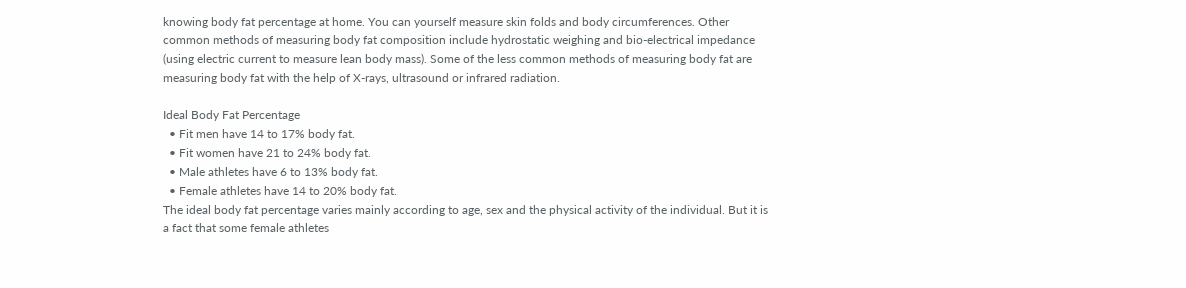knowing body fat percentage at home. You can yourself measure skin folds and body circumferences. Other common methods of measuring body fat composition include hydrostatic weighing and bio-electrical impedance (using electric current to measure lean body mass). Some of the less common methods of measuring body fat are measuring body fat with the help of X-rays, ultrasound or infrared radiation.

Ideal Body Fat Percentage
  • Fit men have 14 to 17% body fat.
  • Fit women have 21 to 24% body fat.
  • Male athletes have 6 to 13% body fat.
  • Female athletes have 14 to 20% body fat.
The ideal body fat percentage varies mainly according to age, sex and the physical activity of the individual. But it is a fact that some female athletes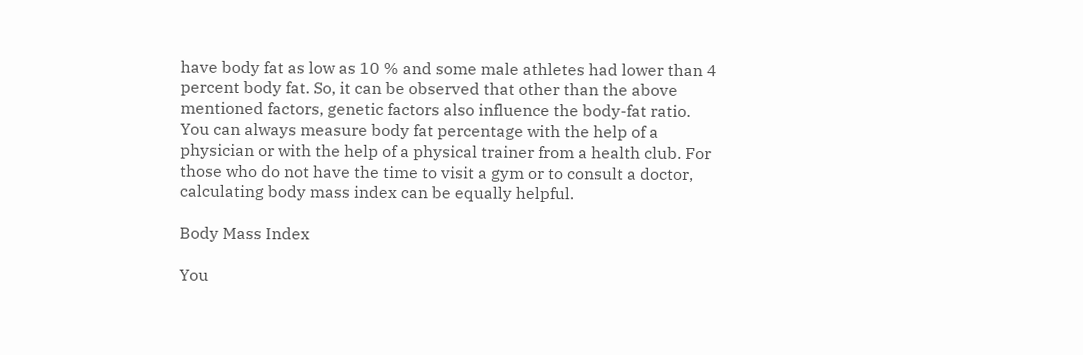have body fat as low as 10 % and some male athletes had lower than 4 percent body fat. So, it can be observed that other than the above mentioned factors, genetic factors also influence the body-fat ratio. You can always measure body fat percentage with the help of a physician or with the help of a physical trainer from a health club. For those who do not have the time to visit a gym or to consult a doctor, calculating body mass index can be equally helpful.

Body Mass Index

You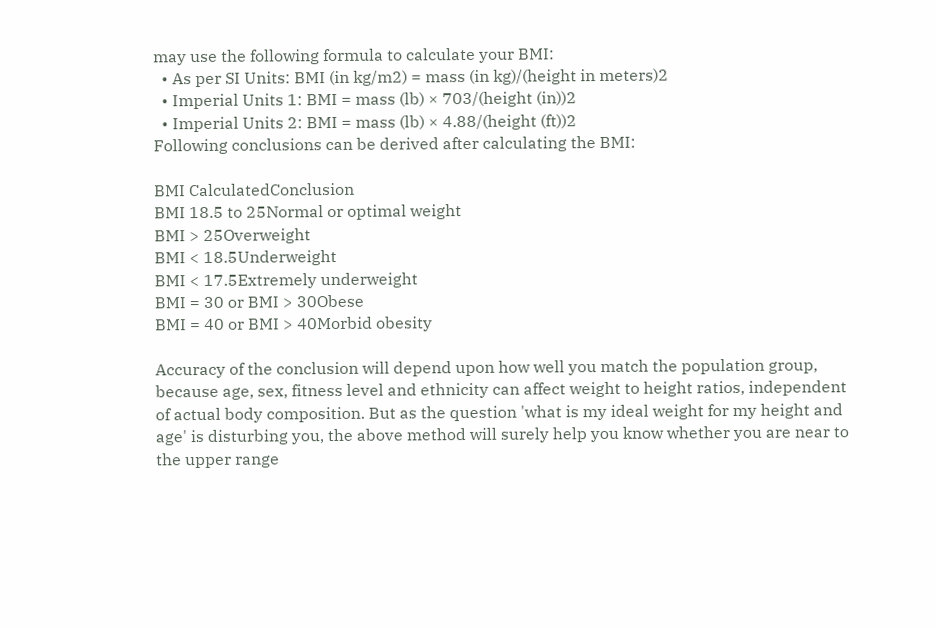may use the following formula to calculate your BMI:
  • As per SI Units: BMI (in kg/m2) = mass (in kg)/(height in meters)2
  • Imperial Units 1: BMI = mass (lb) × 703/(height (in))2
  • Imperial Units 2: BMI = mass (lb) × 4.88/(height (ft))2
Following conclusions can be derived after calculating the BMI:

BMI CalculatedConclusion
BMI 18.5 to 25Normal or optimal weight
BMI > 25Overweight
BMI < 18.5Underweight
BMI < 17.5Extremely underweight
BMI = 30 or BMI > 30Obese
BMI = 40 or BMI > 40Morbid obesity

Accuracy of the conclusion will depend upon how well you match the population group, because age, sex, fitness level and ethnicity can affect weight to height ratios, independent of actual body composition. But as the question 'what is my ideal weight for my height and age' is disturbing you, the above method will surely help you know whether you are near to the upper range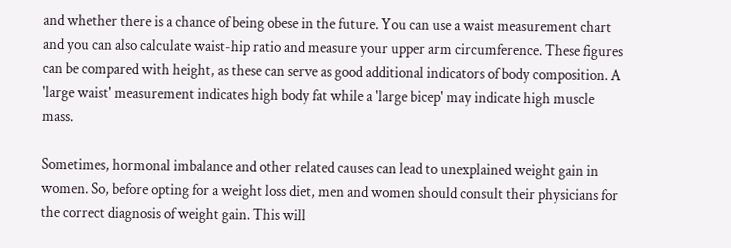and whether there is a chance of being obese in the future. You can use a waist measurement chart and you can also calculate waist-hip ratio and measure your upper arm circumference. These figures can be compared with height, as these can serve as good additional indicators of body composition. A 'large waist' measurement indicates high body fat while a 'large bicep' may indicate high muscle mass.

Sometimes, hormonal imbalance and other related causes can lead to unexplained weight gain in women. So, before opting for a weight loss diet, men and women should consult their physicians for the correct diagnosis of weight gain. This will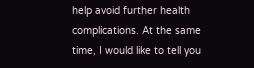help avoid further health complications. At the same time, I would like to tell you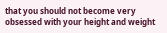that you should not become very obsessed with your height and weight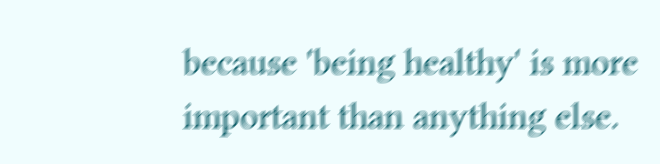because 'being healthy' is more important than anything else.